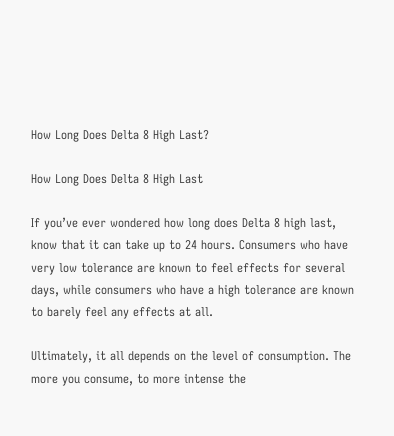How Long Does Delta 8 High Last?

How Long Does Delta 8 High Last

If you’ve ever wondered how long does Delta 8 high last, know that it can take up to 24 hours. Consumers who have very low tolerance are known to feel effects for several days, while consumers who have a high tolerance are known to barely feel any effects at all.

Ultimately, it all depends on the level of consumption. The more you consume, to more intense the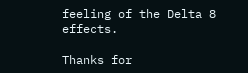feeling of the Delta 8 effects.

Thanks for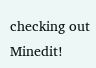checking out Minedit!